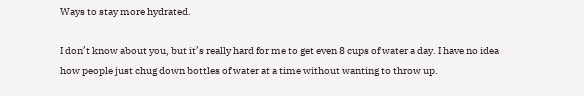Ways to stay more hydrated.

I don’t know about you, but it’s really hard for me to get even 8 cups of water a day. I have no idea how people just chug down bottles of water at a time without wanting to throw up.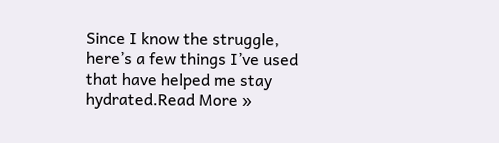Since I know the struggle, here’s a few things I’ve used that have helped me stay hydrated.Read More »